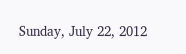Sunday, July 22, 2012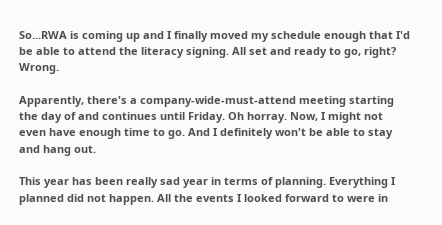So...RWA is coming up and I finally moved my schedule enough that I'd be able to attend the literacy signing. All set and ready to go, right? Wrong.

Apparently, there's a company-wide-must-attend meeting starting the day of and continues until Friday. Oh horray. Now, I might not even have enough time to go. And I definitely won't be able to stay and hang out.

This year has been really sad year in terms of planning. Everything I planned did not happen. All the events I looked forward to were in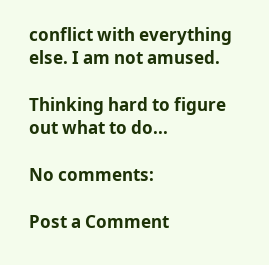conflict with everything else. I am not amused.

Thinking hard to figure out what to do...

No comments:

Post a Comment